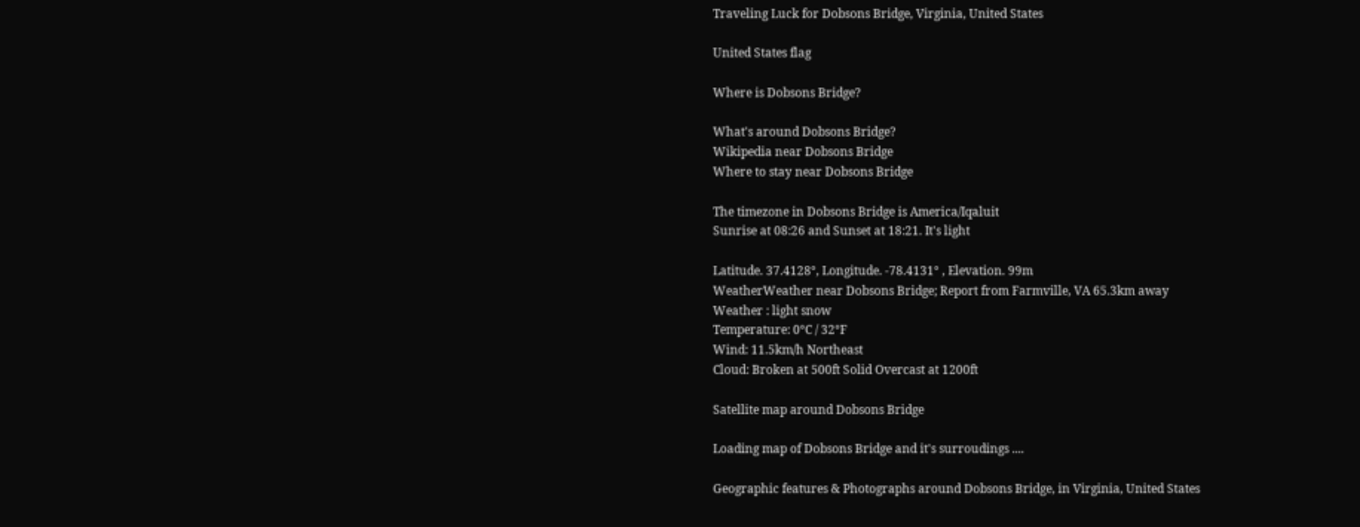Traveling Luck for Dobsons Bridge, Virginia, United States

United States flag

Where is Dobsons Bridge?

What's around Dobsons Bridge?
Wikipedia near Dobsons Bridge
Where to stay near Dobsons Bridge

The timezone in Dobsons Bridge is America/Iqaluit
Sunrise at 08:26 and Sunset at 18:21. It's light

Latitude. 37.4128°, Longitude. -78.4131° , Elevation. 99m
WeatherWeather near Dobsons Bridge; Report from Farmville, VA 65.3km away
Weather : light snow
Temperature: 0°C / 32°F
Wind: 11.5km/h Northeast
Cloud: Broken at 500ft Solid Overcast at 1200ft

Satellite map around Dobsons Bridge

Loading map of Dobsons Bridge and it's surroudings ....

Geographic features & Photographs around Dobsons Bridge, in Virginia, United States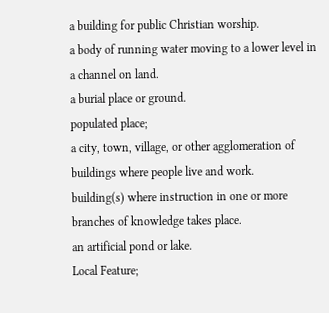a building for public Christian worship.
a body of running water moving to a lower level in a channel on land.
a burial place or ground.
populated place;
a city, town, village, or other agglomeration of buildings where people live and work.
building(s) where instruction in one or more branches of knowledge takes place.
an artificial pond or lake.
Local Feature;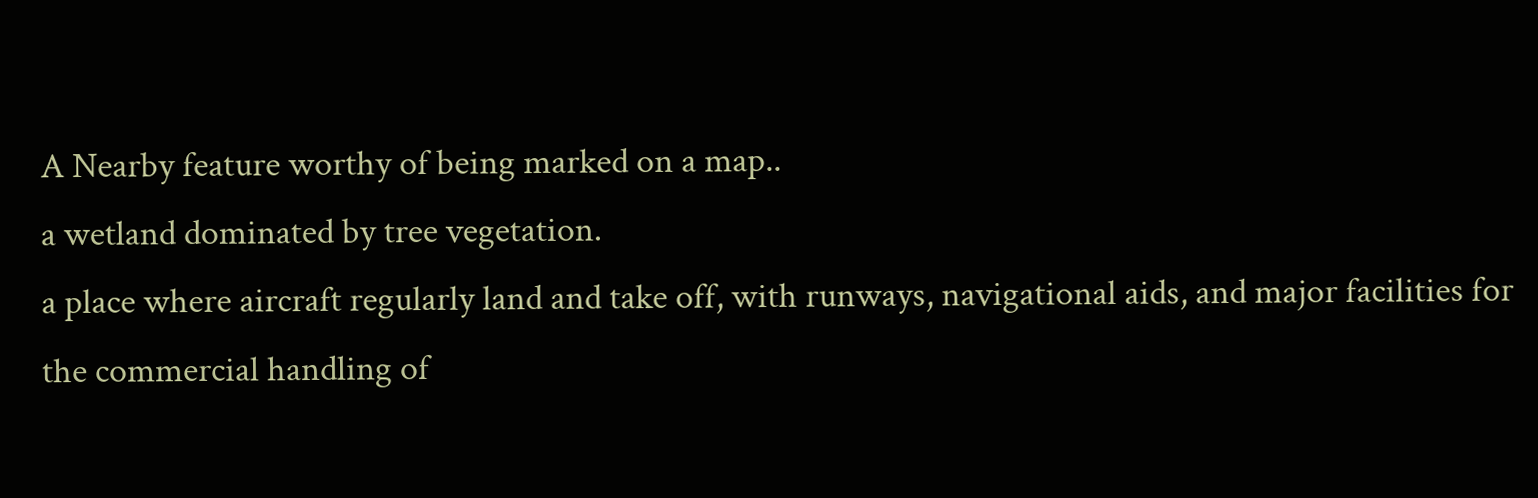A Nearby feature worthy of being marked on a map..
a wetland dominated by tree vegetation.
a place where aircraft regularly land and take off, with runways, navigational aids, and major facilities for the commercial handling of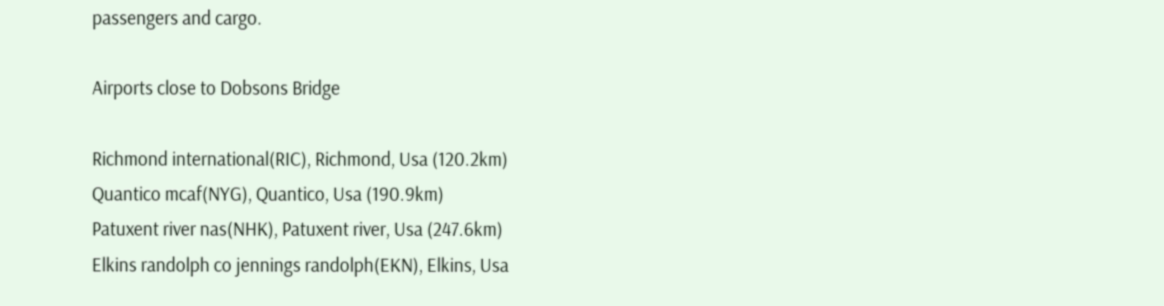passengers and cargo.

Airports close to Dobsons Bridge

Richmond international(RIC), Richmond, Usa (120.2km)
Quantico mcaf(NYG), Quantico, Usa (190.9km)
Patuxent river nas(NHK), Patuxent river, Usa (247.6km)
Elkins randolph co jennings randolph(EKN), Elkins, Usa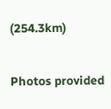(254.3km)

Photos provided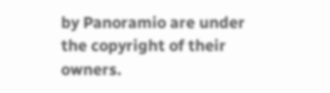by Panoramio are under the copyright of their owners.